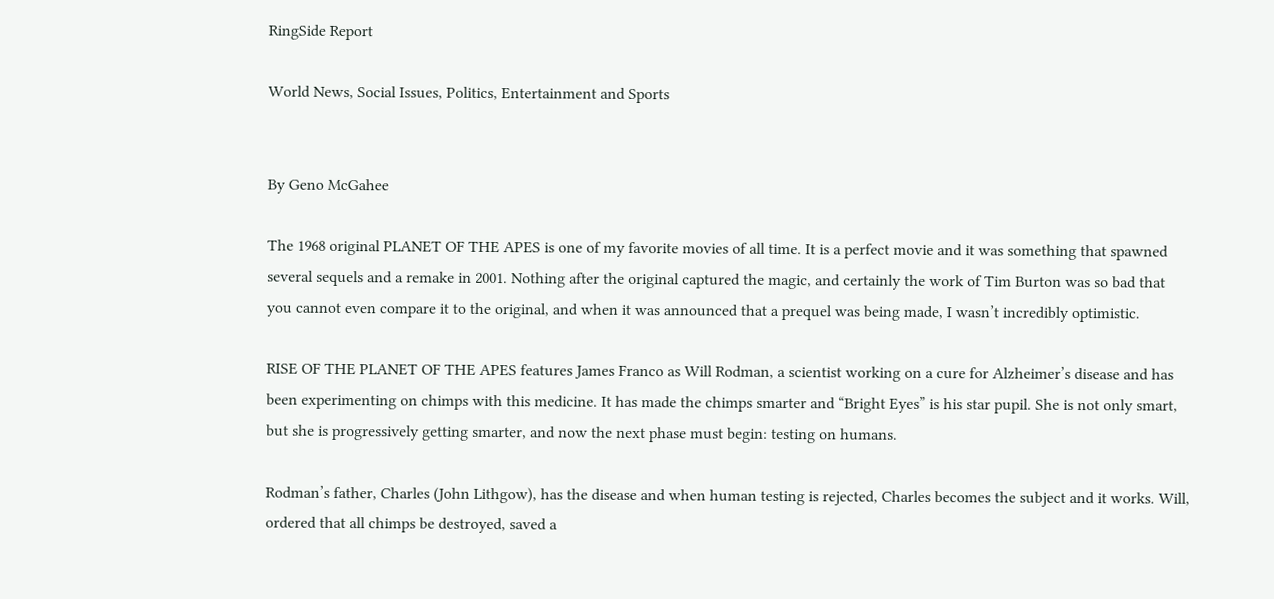RingSide Report

World News, Social Issues, Politics, Entertainment and Sports


By Geno McGahee

The 1968 original PLANET OF THE APES is one of my favorite movies of all time. It is a perfect movie and it was something that spawned several sequels and a remake in 2001. Nothing after the original captured the magic, and certainly the work of Tim Burton was so bad that you cannot even compare it to the original, and when it was announced that a prequel was being made, I wasn’t incredibly optimistic.

RISE OF THE PLANET OF THE APES features James Franco as Will Rodman, a scientist working on a cure for Alzheimer’s disease and has been experimenting on chimps with this medicine. It has made the chimps smarter and “Bright Eyes” is his star pupil. She is not only smart, but she is progressively getting smarter, and now the next phase must begin: testing on humans.

Rodman’s father, Charles (John Lithgow), has the disease and when human testing is rejected, Charles becomes the subject and it works. Will, ordered that all chimps be destroyed, saved a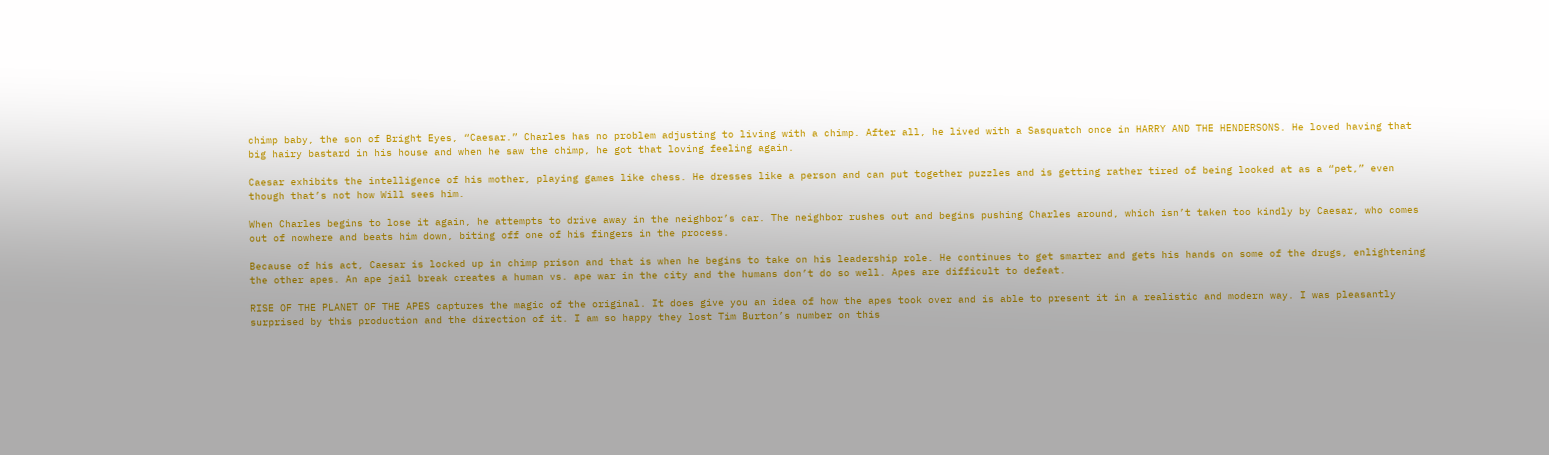chimp baby, the son of Bright Eyes, “Caesar.” Charles has no problem adjusting to living with a chimp. After all, he lived with a Sasquatch once in HARRY AND THE HENDERSONS. He loved having that big hairy bastard in his house and when he saw the chimp, he got that loving feeling again.

Caesar exhibits the intelligence of his mother, playing games like chess. He dresses like a person and can put together puzzles and is getting rather tired of being looked at as a “pet,” even though that’s not how Will sees him.

When Charles begins to lose it again, he attempts to drive away in the neighbor’s car. The neighbor rushes out and begins pushing Charles around, which isn’t taken too kindly by Caesar, who comes out of nowhere and beats him down, biting off one of his fingers in the process.

Because of his act, Caesar is locked up in chimp prison and that is when he begins to take on his leadership role. He continues to get smarter and gets his hands on some of the drugs, enlightening the other apes. An ape jail break creates a human vs. ape war in the city and the humans don’t do so well. Apes are difficult to defeat.

RISE OF THE PLANET OF THE APES captures the magic of the original. It does give you an idea of how the apes took over and is able to present it in a realistic and modern way. I was pleasantly surprised by this production and the direction of it. I am so happy they lost Tim Burton’s number on this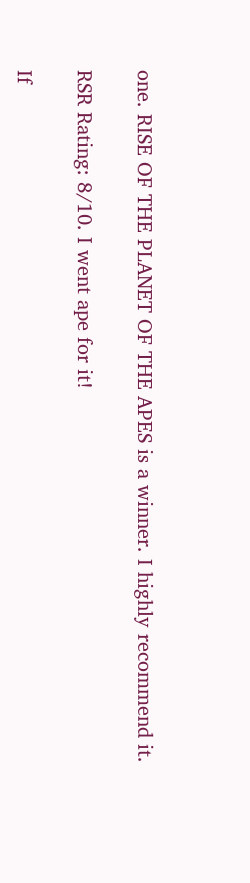one. RISE OF THE PLANET OF THE APES is a winner. I highly recommend it.

RSR Rating: 8/10. I went ape for it!

If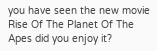you have seen the new movie Rise Of The Planet Of The Apes did you enjoy it?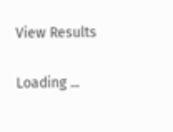View Results

Loading ...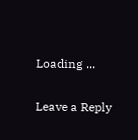Loading ...

Leave a Reply